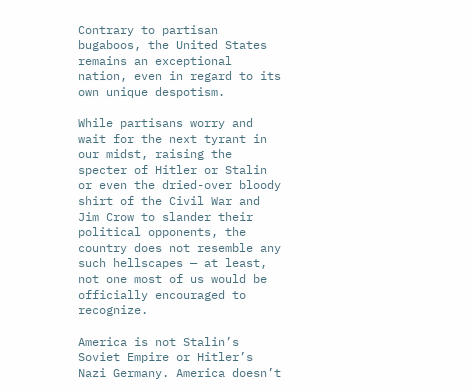Contrary to partisan bugaboos, the United States remains an exceptional nation, even in regard to its own unique despotism.

While partisans worry and wait for the next tyrant in our midst, raising the specter of Hitler or Stalin or even the dried-over bloody shirt of the Civil War and Jim Crow to slander their political opponents, the country does not resemble any such hellscapes — at least, not one most of us would be officially encouraged to recognize.

America is not Stalin’s Soviet Empire or Hitler’s Nazi Germany. America doesn’t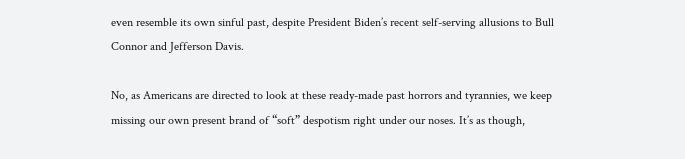even resemble its own sinful past, despite President Biden’s recent self-serving allusions to Bull Connor and Jefferson Davis.

No, as Americans are directed to look at these ready-made past horrors and tyrannies, we keep missing our own present brand of “soft” despotism right under our noses. It’s as though,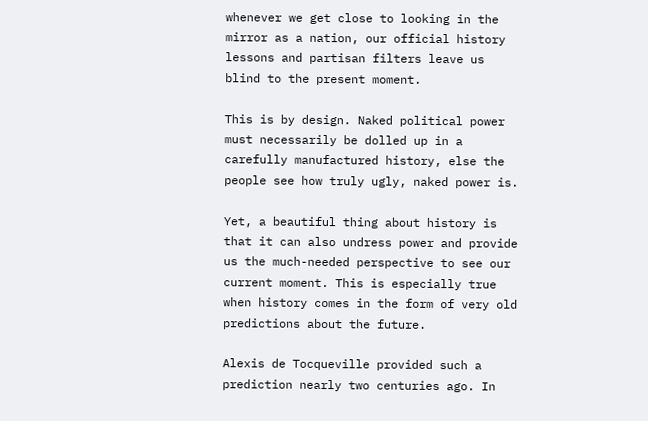whenever we get close to looking in the mirror as a nation, our official history lessons and partisan filters leave us blind to the present moment.

This is by design. Naked political power must necessarily be dolled up in a carefully manufactured history, else the people see how truly ugly, naked power is.

Yet, a beautiful thing about history is that it can also undress power and provide us the much-needed perspective to see our current moment. This is especially true when history comes in the form of very old predictions about the future.

Alexis de Tocqueville provided such a prediction nearly two centuries ago. In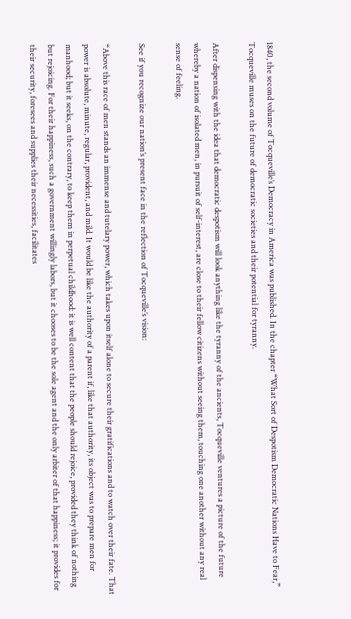1840, the second volume of Tocqueville’s Democracy in America was published. In the chapter “What Sort of Despotism Democratic Nations Have to Fear,” Tocqueville muses on the future of democratic societies and their potential for tyranny.

After dispensing with the idea that democratic despotism will look anything like the tyranny of the ancients, Tocqueville ventures a picture of the future whereby a nation of isolated men, in pursuit of self-interest, are close to their fellow citizens without seeing them, touching one another without any real sense of feeling.

See if you recognize our nation’s present face in the reflection of Tocqueville’s vision:

“Above this race of men stands an immense and tutelary power, which takes upon itself alone to secure their gratifications and to watch over their fate. That power is absolute, minute, regular, provident, and mild. It would be like the authority of a parent if, like that authority, its object was to prepare men for manhood; but it seeks, on the contrary, to keep them in perpetual childhood: it is well content that the people should rejoice, provided they think of nothing but rejoicing. For their happiness, such a government willingly labors, but it chooses to be the sole agent and the only arbiter of that happiness; it provides for their security, foresees and supplies their necessities, facilitates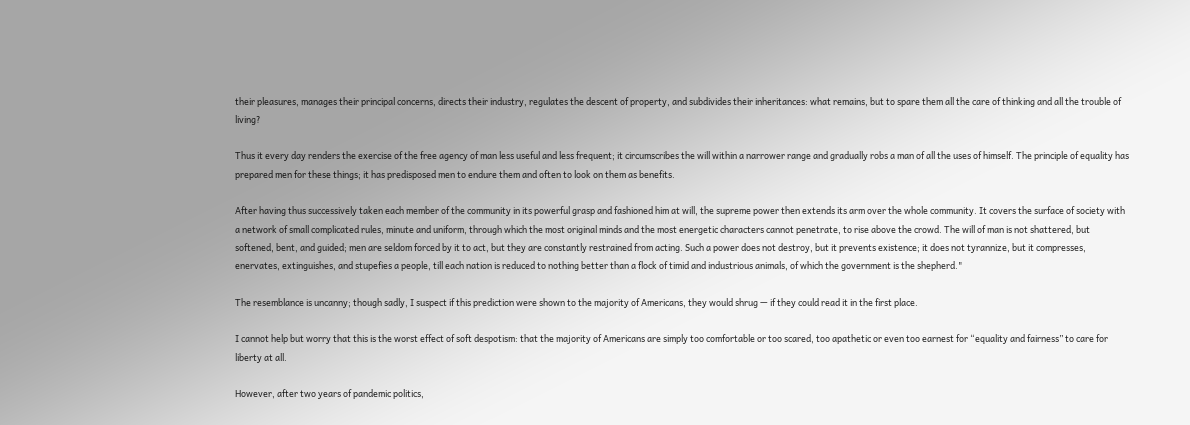their pleasures, manages their principal concerns, directs their industry, regulates the descent of property, and subdivides their inheritances: what remains, but to spare them all the care of thinking and all the trouble of living?

Thus it every day renders the exercise of the free agency of man less useful and less frequent; it circumscribes the will within a narrower range and gradually robs a man of all the uses of himself. The principle of equality has prepared men for these things; it has predisposed men to endure them and often to look on them as benefits.

After having thus successively taken each member of the community in its powerful grasp and fashioned him at will, the supreme power then extends its arm over the whole community. It covers the surface of society with a network of small complicated rules, minute and uniform, through which the most original minds and the most energetic characters cannot penetrate, to rise above the crowd. The will of man is not shattered, but softened, bent, and guided; men are seldom forced by it to act, but they are constantly restrained from acting. Such a power does not destroy, but it prevents existence; it does not tyrannize, but it compresses, enervates, extinguishes, and stupefies a people, till each nation is reduced to nothing better than a flock of timid and industrious animals, of which the government is the shepherd."

The resemblance is uncanny; though sadly, I suspect if this prediction were shown to the majority of Americans, they would shrug — if they could read it in the first place.

I cannot help but worry that this is the worst effect of soft despotism: that the majority of Americans are simply too comfortable or too scared, too apathetic or even too earnest for “equality and fairness” to care for liberty at all.

However, after two years of pandemic politics,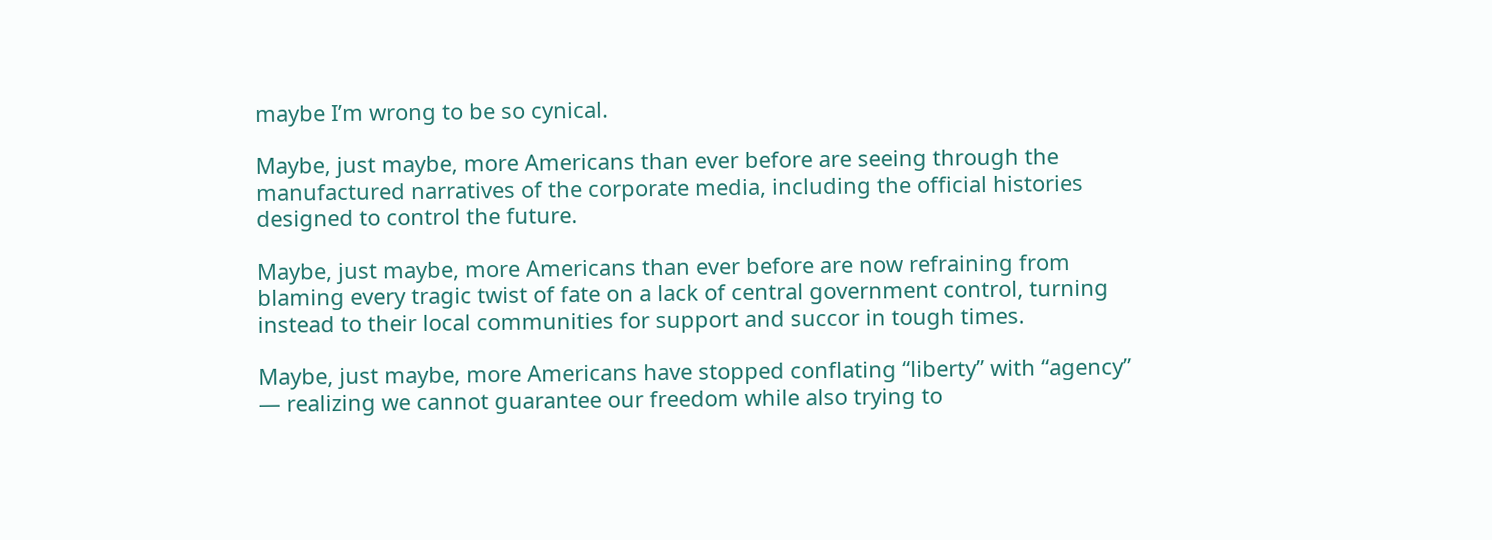maybe I’m wrong to be so cynical.

Maybe, just maybe, more Americans than ever before are seeing through the manufactured narratives of the corporate media, including the official histories designed to control the future.

Maybe, just maybe, more Americans than ever before are now refraining from blaming every tragic twist of fate on a lack of central government control, turning instead to their local communities for support and succor in tough times.

Maybe, just maybe, more Americans have stopped conflating “liberty” with “agency” — realizing we cannot guarantee our freedom while also trying to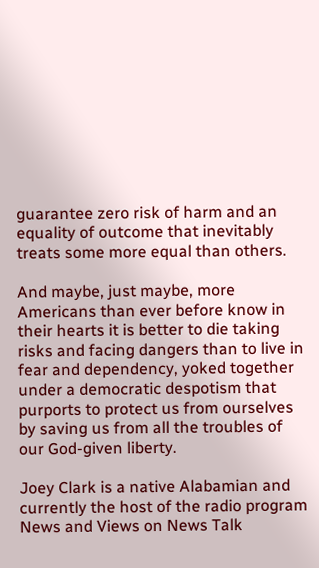guarantee zero risk of harm and an equality of outcome that inevitably treats some more equal than others.

And maybe, just maybe, more Americans than ever before know in their hearts it is better to die taking risks and facing dangers than to live in fear and dependency, yoked together under a democratic despotism that purports to protect us from ourselves by saving us from all the troubles of our God-given liberty.

Joey Clark is a native Alabamian and currently the host of the radio program News and Views on News Talk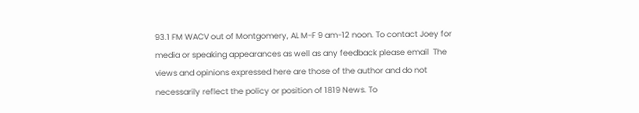93.1 FM WACV out of Montgomery, AL M-F 9 am-12 noon. To contact Joey for media or speaking appearances as well as any feedback please email  The views and opinions expressed here are those of the author and do not necessarily reflect the policy or position of 1819 News. To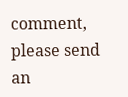comment, please send an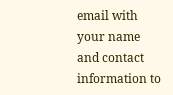email with your name and contact information to